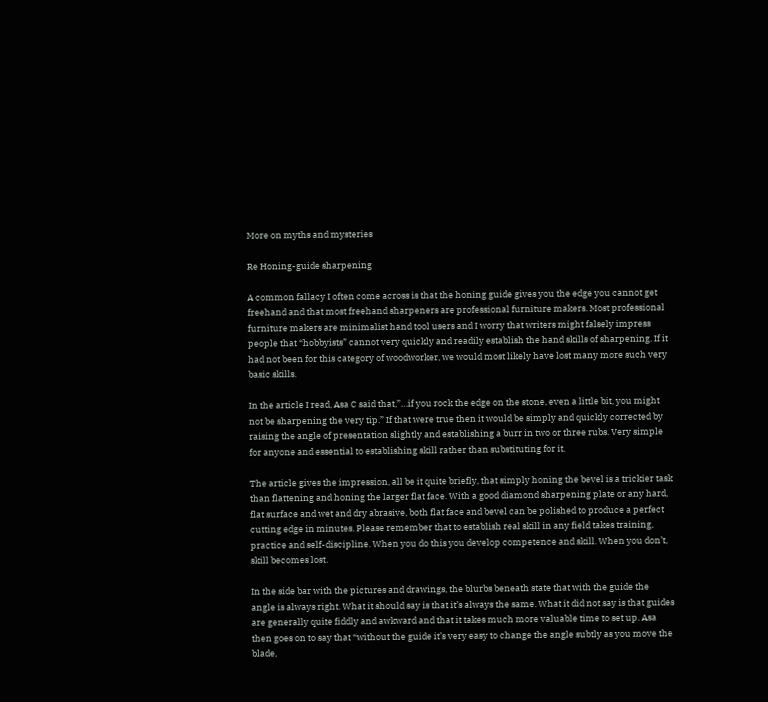More on myths and mysteries

Re Honing-guide sharpening

A common fallacy I often come across is that the honing guide gives you the edge you cannot get freehand and that most freehand sharpeners are professional furniture makers. Most professional furniture makers are minimalist hand tool users and I worry that writers might falsely impress people that “hobbyists” cannot very quickly and readily establish the hand skills of sharpening. If it had not been for this category of woodworker, we would most likely have lost many more such very basic skills.

In the article I read, Asa C said that,”…if you rock the edge on the stone, even a little bit, you might not be sharpening the very tip.” If that were true then it would be simply and quickly corrected by raising the angle of presentation slightly and establishing a burr in two or three rubs. Very simple for anyone and essential to establishing skill rather than substituting for it.

The article gives the impression, all be it quite briefly, that simply honing the bevel is a trickier task than flattening and honing the larger flat face. With a good diamond sharpening plate or any hard, flat surface and wet and dry abrasive, both flat face and bevel can be polished to produce a perfect cutting edge in minutes. Please remember that to establish real skill in any field takes training, practice and self-discipline. When you do this you develop competence and skill. When you don’t, skill becomes lost.

In the side bar with the pictures and drawings, the blurbs beneath state that with the guide the angle is always right. What it should say is that it’s always the same. What it did not say is that guides are generally quite fiddly and awkward and that it takes much more valuable time to set up. Asa then goes on to say that “without the guide it’s very easy to change the angle subtly as you move the blade,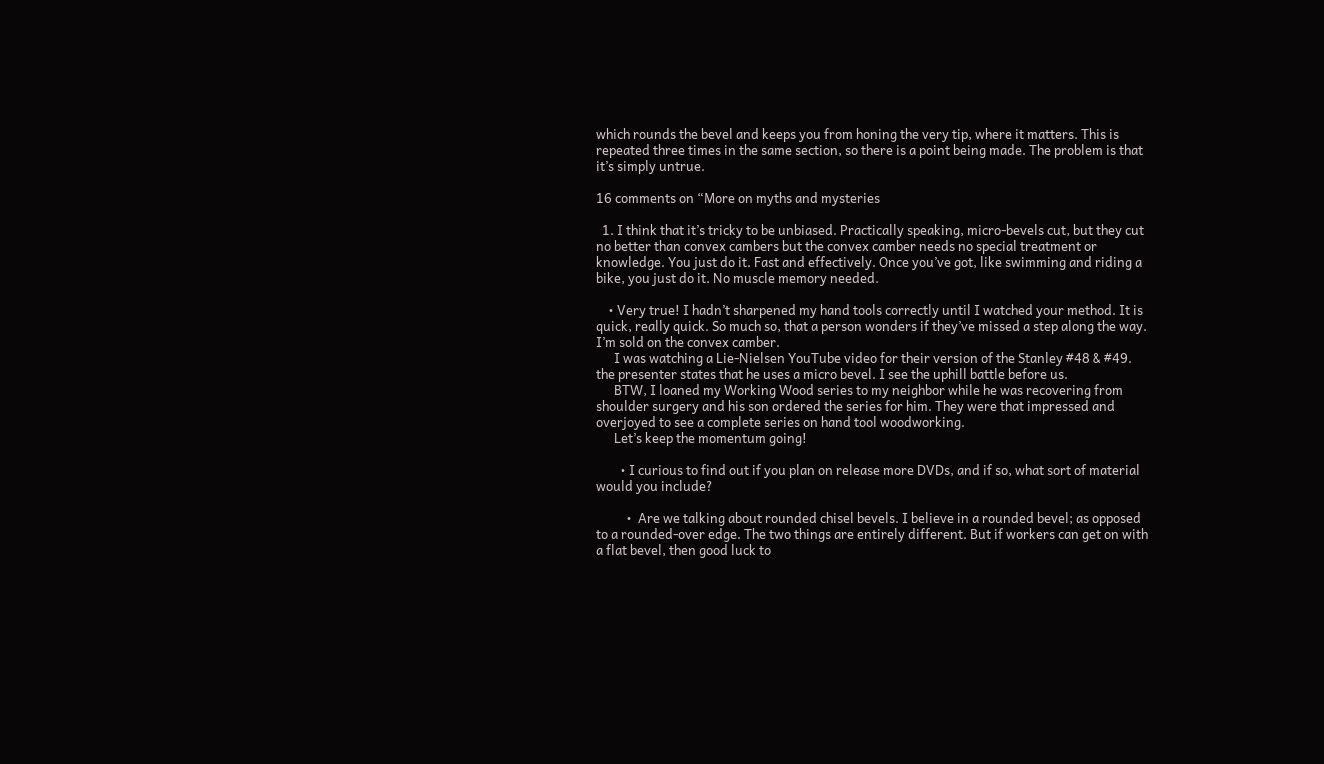which rounds the bevel and keeps you from honing the very tip, where it matters. This is repeated three times in the same section, so there is a point being made. The problem is that it’s simply untrue.

16 comments on “More on myths and mysteries

  1. I think that it’s tricky to be unbiased. Practically speaking, micro-bevels cut, but they cut no better than convex cambers but the convex camber needs no special treatment or knowledge. You just do it. Fast and effectively. Once you’ve got, like swimming and riding a bike, you just do it. No muscle memory needed.

    • Very true! I hadn’t sharpened my hand tools correctly until I watched your method. It is quick, really quick. So much so, that a person wonders if they’ve missed a step along the way. I’m sold on the convex camber.
      I was watching a Lie-Nielsen YouTube video for their version of the Stanley #48 & #49. the presenter states that he uses a micro bevel. I see the uphill battle before us.
      BTW, I loaned my Working Wood series to my neighbor while he was recovering from shoulder surgery and his son ordered the series for him. They were that impressed and overjoyed to see a complete series on hand tool woodworking.
      Let’s keep the momentum going!

        • I curious to find out if you plan on release more DVDs, and if so, what sort of material would you include?

          •  Are we talking about rounded chisel bevels. I believe in a rounded bevel; as opposed to a rounded-over edge. The two things are entirely different. But if workers can get on with a flat bevel, then good luck to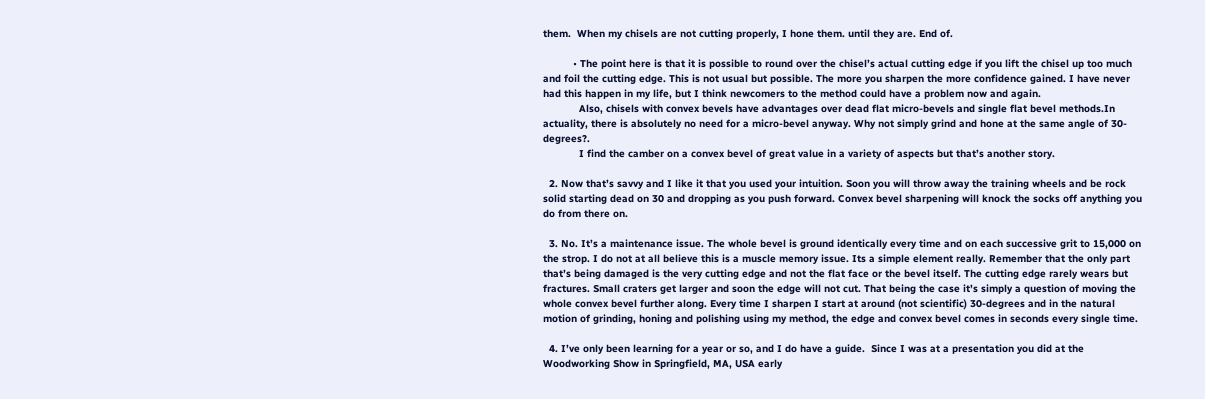them.  When my chisels are not cutting properly, I hone them. until they are. End of.

          • The point here is that it is possible to round over the chisel’s actual cutting edge if you lift the chisel up too much and foil the cutting edge. This is not usual but possible. The more you sharpen the more confidence gained. I have never had this happen in my life, but I think newcomers to the method could have a problem now and again.
            Also, chisels with convex bevels have advantages over dead flat micro-bevels and single flat bevel methods.In actuality, there is absolutely no need for a micro-bevel anyway. Why not simply grind and hone at the same angle of 30-degrees?.
            I find the camber on a convex bevel of great value in a variety of aspects but that’s another story.

  2. Now that’s savvy and I like it that you used your intuition. Soon you will throw away the training wheels and be rock solid starting dead on 30 and dropping as you push forward. Convex bevel sharpening will knock the socks off anything you do from there on.

  3. No. It’s a maintenance issue. The whole bevel is ground identically every time and on each successive grit to 15,000 on the strop. I do not at all believe this is a muscle memory issue. Its a simple element really. Remember that the only part that’s being damaged is the very cutting edge and not the flat face or the bevel itself. The cutting edge rarely wears but fractures. Small craters get larger and soon the edge will not cut. That being the case it’s simply a question of moving the whole convex bevel further along. Every time I sharpen I start at around (not scientific) 30-degrees and in the natural motion of grinding, honing and polishing using my method, the edge and convex bevel comes in seconds every single time.

  4. I’ve only been learning for a year or so, and I do have a guide.  Since I was at a presentation you did at the Woodworking Show in Springfield, MA, USA early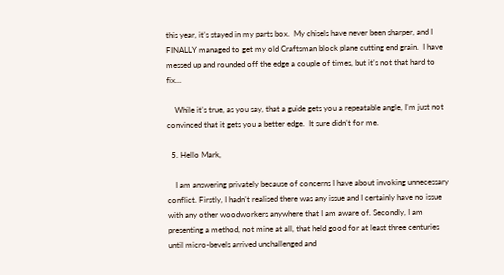this year, it’s stayed in my parts box.  My chisels have never been sharper, and I FINALLY managed to get my old Craftsman block plane cutting end grain.  I have messed up and rounded off the edge a couple of times, but it’s not that hard to fix…

    While it’s true, as you say, that a guide gets you a repeatable angle, I’m just not convinced that it gets you a better edge.  It sure didn’t for me.

  5. Hello Mark,

    I am answering privately because of concerns I have about invoking unnecessary conflict. Firstly, I hadn’t realised there was any issue and I certainly have no issue with any other woodworkers anywhere that I am aware of. Secondly, I am presenting a method, not mine at all, that held good for at least three centuries until micro-bevels arrived unchallenged and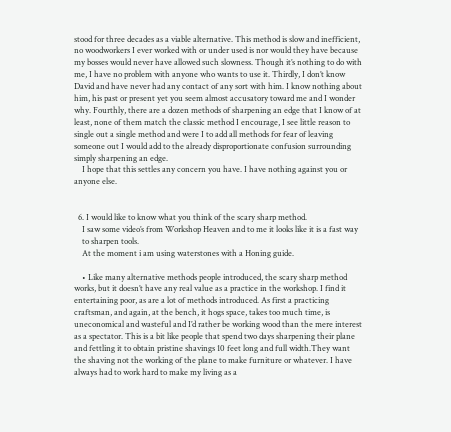stood for three decades as a viable alternative. This method is slow and inefficient, no woodworkers I ever worked with or under used is nor would they have because my bosses would never have allowed such slowness. Though it’s nothing to do with me, I have no problem with anyone who wants to use it. Thirdly, I don’t know David and have never had any contact of any sort with him. I know nothing about him, his past or present yet you seem almost accusatory toward me and I wonder why. Fourthly, there are a dozen methods of sharpening an edge that I know of at least, none of them match the classic method I encourage, I see little reason to single out a single method and were I to add all methods for fear of leaving someone out I would add to the already disproportionate confusion surrounding simply sharpening an edge.
    I hope that this settles any concern you have. I have nothing against you or anyone else.


  6. I would like to know what you think of the scary sharp method.
    I saw some video’s from Workshop Heaven and to me it looks like it is a fast way
    to sharpen tools.
    At the moment i am using waterstones with a Honing guide.

    • Like many alternative methods people introduced, the scary sharp method works, but it doesn’t have any real value as a practice in the workshop. I find it entertaining poor, as are a lot of methods introduced. As first a practicing craftsman, and again, at the bench, it hogs space, takes too much time, is uneconomical and wasteful and I’d rather be working wood than the mere interest as a spectator. This is a bit like people that spend two days sharpening their plane and fettling it to obtain pristine shavings 10 feet long and full width.They want the shaving not the working of the plane to make furniture or whatever. I have always had to work hard to make my living as a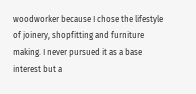woodworker because I chose the lifestyle of joinery, shopfitting and furniture making. I never pursued it as a base interest but a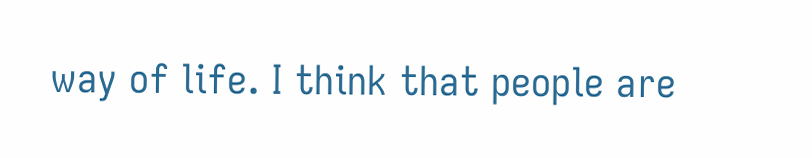way of life. I think that people are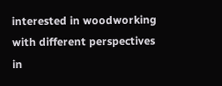interested in woodworking with different perspectives in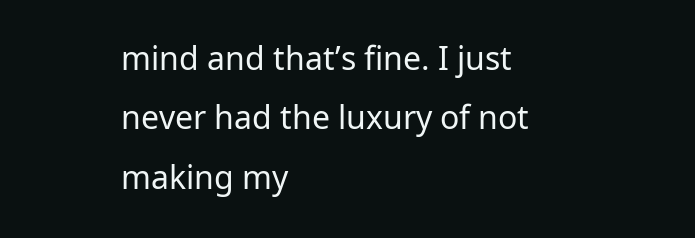mind and that’s fine. I just never had the luxury of not making my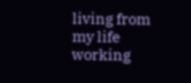living from my life working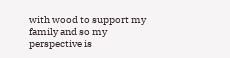with wood to support my family and so my perspective is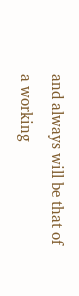and always will be that of a working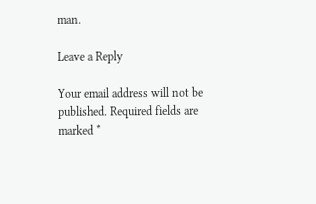man.

Leave a Reply

Your email address will not be published. Required fields are marked *